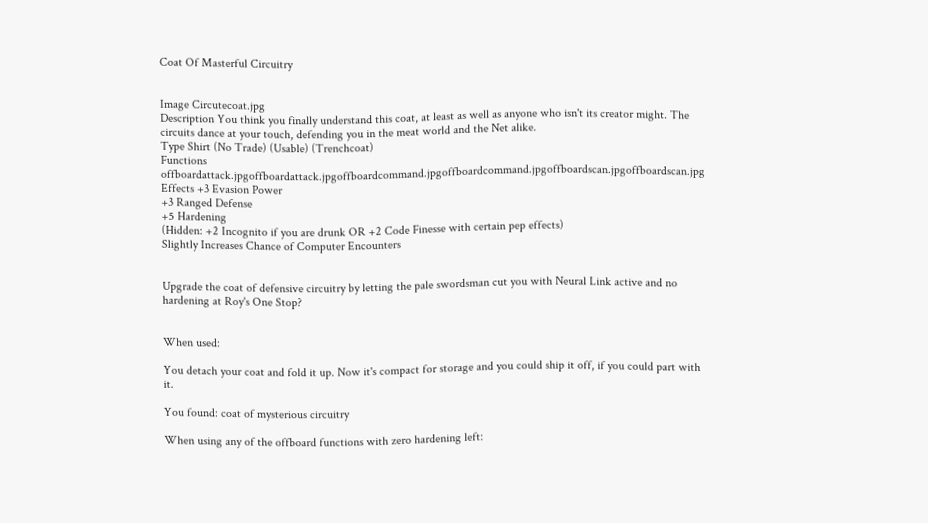Coat Of Masterful Circuitry


Image Circutecoat.jpg
Description You think you finally understand this coat, at least as well as anyone who isn't its creator might. The circuits dance at your touch, defending you in the meat world and the Net alike.
Type Shirt (No Trade) (Usable) (Trenchcoat)
Functions offboardattack.jpgoffboardattack.jpgoffboardcommand.jpgoffboardcommand.jpgoffboardscan.jpgoffboardscan.jpg
Effects +3 Evasion Power
+3 Ranged Defense
+5 Hardening
(Hidden: +2 Incognito if you are drunk OR +2 Code Finesse with certain pep effects)
Slightly Increases Chance of Computer Encounters


Upgrade the coat of defensive circuitry by letting the pale swordsman cut you with Neural Link active and no hardening at Roy's One Stop?


When used:

You detach your coat and fold it up. Now it's compact for storage and you could ship it off, if you could part with it.

You found: coat of mysterious circuitry

When using any of the offboard functions with zero hardening left: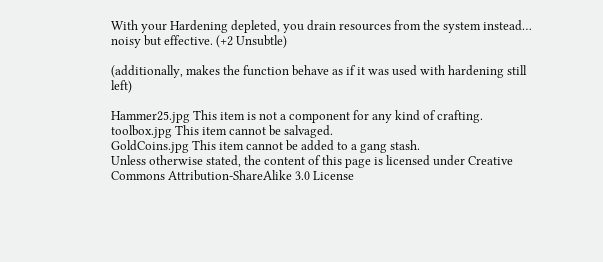With your Hardening depleted, you drain resources from the system instead… noisy but effective. (+2 Unsubtle)

(additionally, makes the function behave as if it was used with hardening still left)

Hammer25.jpg This item is not a component for any kind of crafting.
toolbox.jpg This item cannot be salvaged.
GoldCoins.jpg This item cannot be added to a gang stash.
Unless otherwise stated, the content of this page is licensed under Creative Commons Attribution-ShareAlike 3.0 License